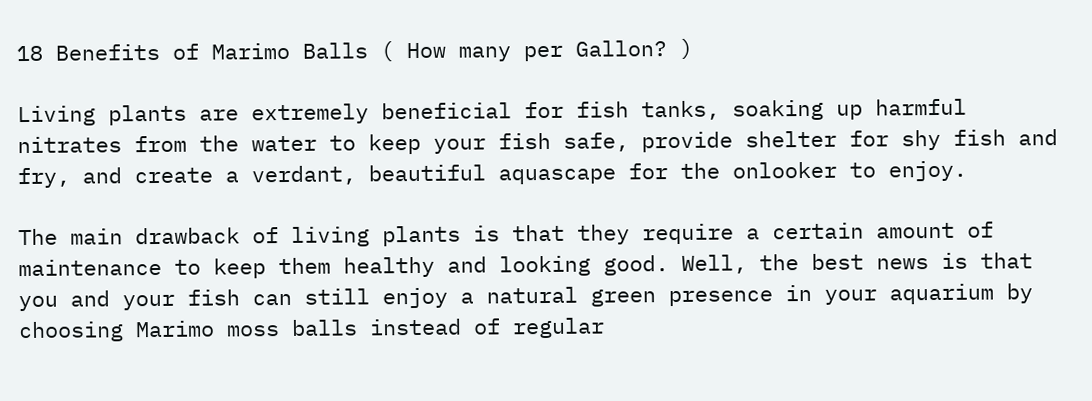18 Benefits of Marimo Balls ( How many per Gallon? )

Living plants are extremely beneficial for fish tanks, soaking up harmful nitrates from the water to keep your fish safe, provide shelter for shy fish and fry, and create a verdant, beautiful aquascape for the onlooker to enjoy.

The main drawback of living plants is that they require a certain amount of maintenance to keep them healthy and looking good. Well, the best news is that you and your fish can still enjoy a natural green presence in your aquarium by choosing Marimo moss balls instead of regular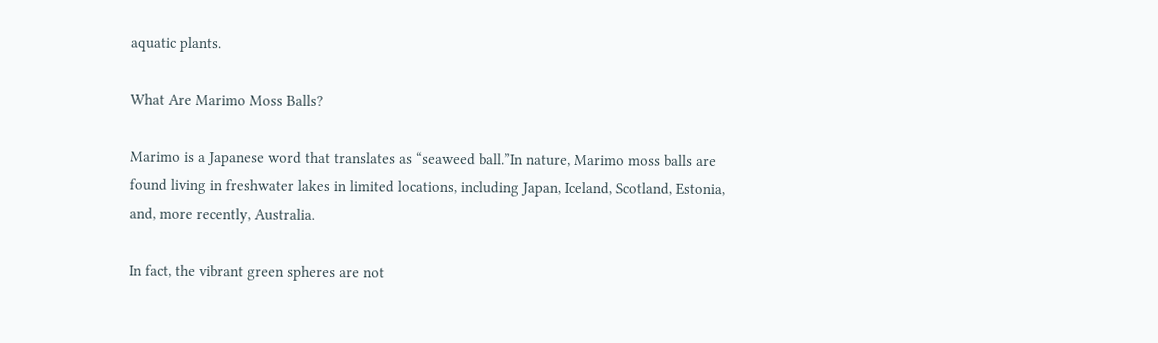aquatic plants.

What Are Marimo Moss Balls?

Marimo is a Japanese word that translates as “seaweed ball.”In nature, Marimo moss balls are found living in freshwater lakes in limited locations, including Japan, Iceland, Scotland, Estonia, and, more recently, Australia.

In fact, the vibrant green spheres are not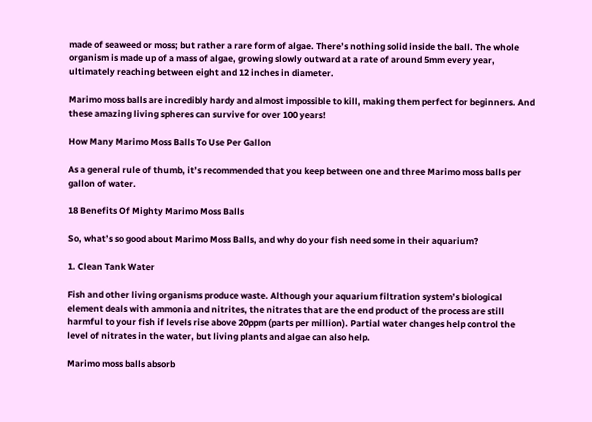made of seaweed or moss; but rather a rare form of algae. There’s nothing solid inside the ball. The whole organism is made up of a mass of algae, growing slowly outward at a rate of around 5mm every year, ultimately reaching between eight and 12 inches in diameter.

Marimo moss balls are incredibly hardy and almost impossible to kill, making them perfect for beginners. And these amazing living spheres can survive for over 100 years!

How Many Marimo Moss Balls To Use Per Gallon

As a general rule of thumb, it’s recommended that you keep between one and three Marimo moss balls per gallon of water.

18 Benefits Of Mighty Marimo Moss Balls

So, what’s so good about Marimo Moss Balls, and why do your fish need some in their aquarium?

1. Clean Tank Water

Fish and other living organisms produce waste. Although your aquarium filtration system’s biological element deals with ammonia and nitrites, the nitrates that are the end product of the process are still harmful to your fish if levels rise above 20ppm (parts per million). Partial water changes help control the level of nitrates in the water, but living plants and algae can also help.

Marimo moss balls absorb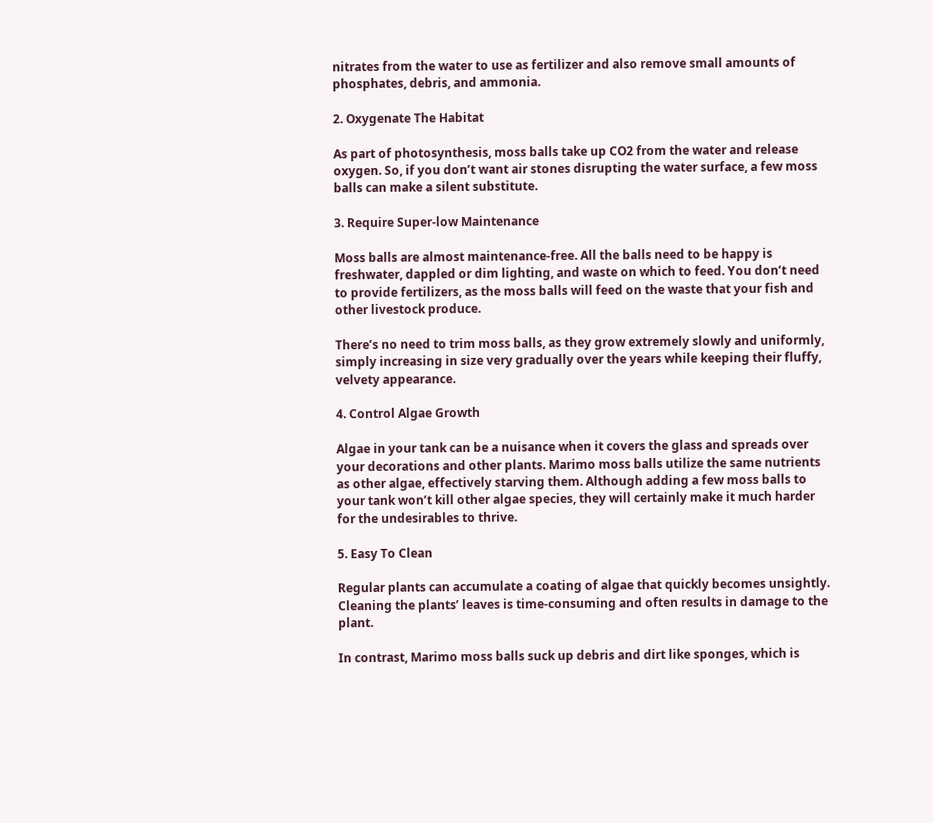nitrates from the water to use as fertilizer and also remove small amounts of phosphates, debris, and ammonia.

2. Oxygenate The Habitat

As part of photosynthesis, moss balls take up CO2 from the water and release oxygen. So, if you don’t want air stones disrupting the water surface, a few moss balls can make a silent substitute.

3. Require Super-low Maintenance

Moss balls are almost maintenance-free. All the balls need to be happy is freshwater, dappled or dim lighting, and waste on which to feed. You don’t need to provide fertilizers, as the moss balls will feed on the waste that your fish and other livestock produce.

There’s no need to trim moss balls, as they grow extremely slowly and uniformly, simply increasing in size very gradually over the years while keeping their fluffy, velvety appearance.

4. Control Algae Growth

Algae in your tank can be a nuisance when it covers the glass and spreads over your decorations and other plants. Marimo moss balls utilize the same nutrients as other algae, effectively starving them. Although adding a few moss balls to your tank won’t kill other algae species, they will certainly make it much harder for the undesirables to thrive.

5. Easy To Clean

Regular plants can accumulate a coating of algae that quickly becomes unsightly. Cleaning the plants’ leaves is time-consuming and often results in damage to the plant.

In contrast, Marimo moss balls suck up debris and dirt like sponges, which is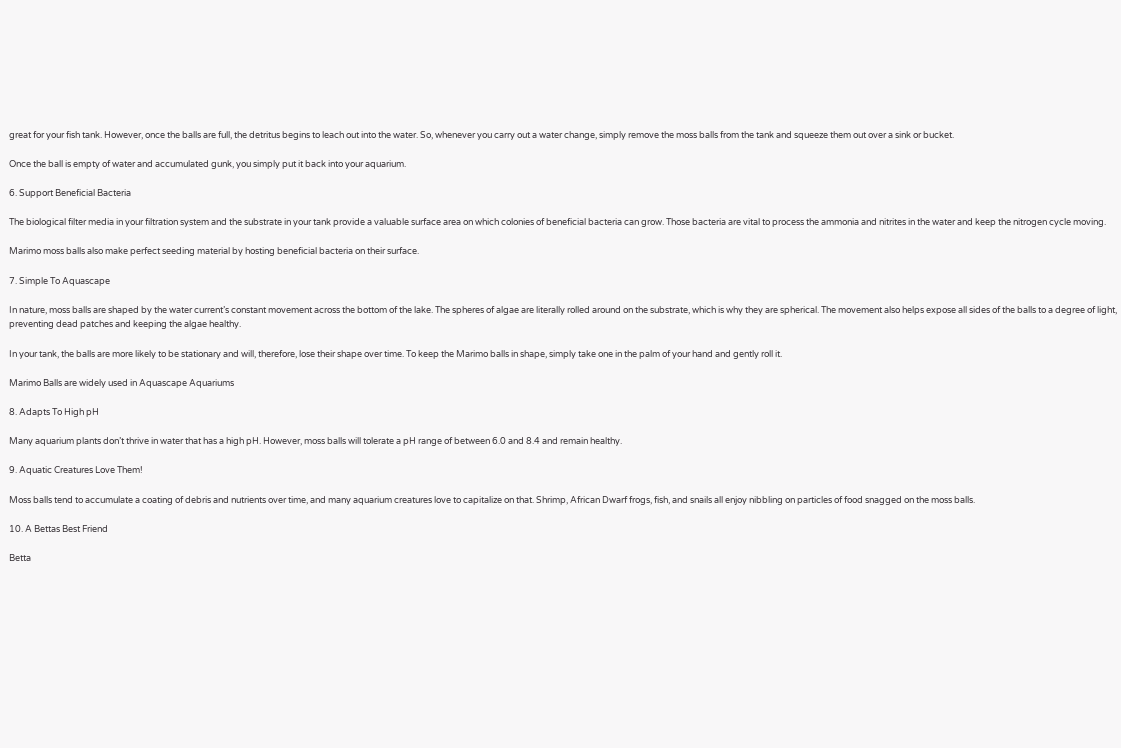great for your fish tank. However, once the balls are full, the detritus begins to leach out into the water. So, whenever you carry out a water change, simply remove the moss balls from the tank and squeeze them out over a sink or bucket.

Once the ball is empty of water and accumulated gunk, you simply put it back into your aquarium.

6. Support Beneficial Bacteria

The biological filter media in your filtration system and the substrate in your tank provide a valuable surface area on which colonies of beneficial bacteria can grow. Those bacteria are vital to process the ammonia and nitrites in the water and keep the nitrogen cycle moving.

Marimo moss balls also make perfect seeding material by hosting beneficial bacteria on their surface.

7. Simple To Aquascape

In nature, moss balls are shaped by the water current’s constant movement across the bottom of the lake. The spheres of algae are literally rolled around on the substrate, which is why they are spherical. The movement also helps expose all sides of the balls to a degree of light, preventing dead patches and keeping the algae healthy.

In your tank, the balls are more likely to be stationary and will, therefore, lose their shape over time. To keep the Marimo balls in shape, simply take one in the palm of your hand and gently roll it.

Marimo Balls are widely used in Aquascape Aquariums

8. Adapts To High pH

Many aquarium plants don’t thrive in water that has a high pH. However, moss balls will tolerate a pH range of between 6.0 and 8.4 and remain healthy.

9. Aquatic Creatures Love Them!

Moss balls tend to accumulate a coating of debris and nutrients over time, and many aquarium creatures love to capitalize on that. Shrimp, African Dwarf frogs, fish, and snails all enjoy nibbling on particles of food snagged on the moss balls.

10. A Bettas Best Friend

Betta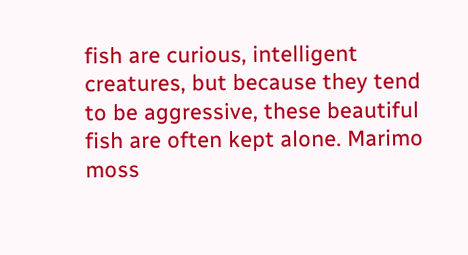fish are curious, intelligent creatures, but because they tend to be aggressive, these beautiful fish are often kept alone. Marimo moss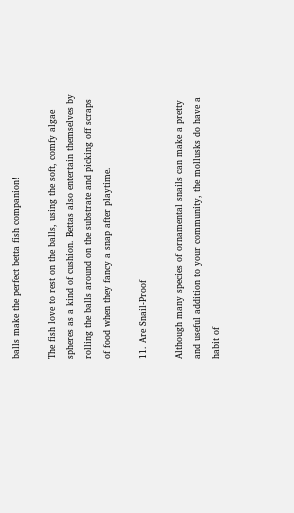balls make the perfect betta fish companion!

The fish love to rest on the balls, using the soft, comfy algae spheres as a kind of cushion. Bettas also entertain themselves by rolling the balls around on the substrate and picking off scraps of food when they fancy a snap after playtime.

11. Are Snail-Proof

Although many species of ornamental snails can make a pretty and useful addition to your community, the mollusks do have a habit of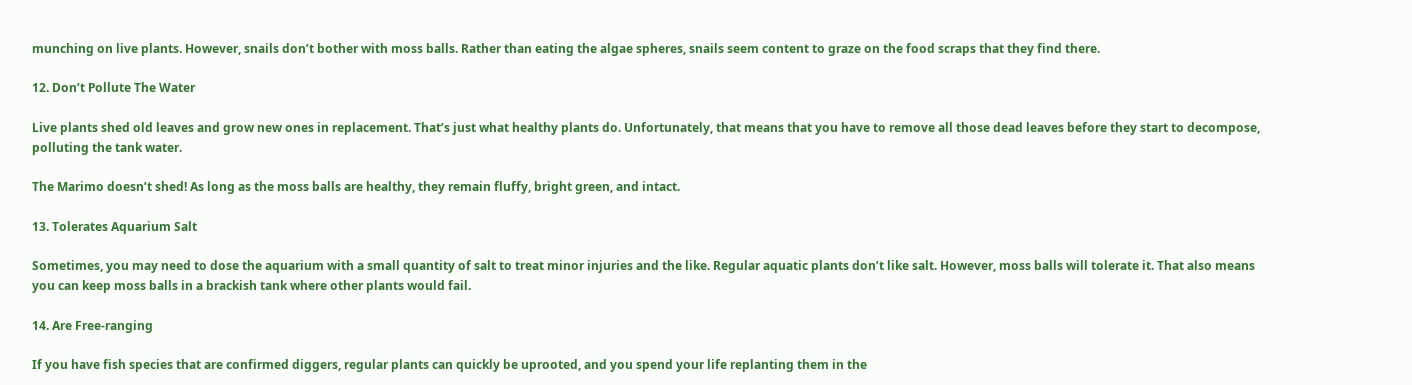munching on live plants. However, snails don’t bother with moss balls. Rather than eating the algae spheres, snails seem content to graze on the food scraps that they find there.

12. Don’t Pollute The Water

Live plants shed old leaves and grow new ones in replacement. That’s just what healthy plants do. Unfortunately, that means that you have to remove all those dead leaves before they start to decompose, polluting the tank water.

The Marimo doesn’t shed! As long as the moss balls are healthy, they remain fluffy, bright green, and intact.

13. Tolerates Aquarium Salt

Sometimes, you may need to dose the aquarium with a small quantity of salt to treat minor injuries and the like. Regular aquatic plants don’t like salt. However, moss balls will tolerate it. That also means you can keep moss balls in a brackish tank where other plants would fail.

14. Are Free-ranging

If you have fish species that are confirmed diggers, regular plants can quickly be uprooted, and you spend your life replanting them in the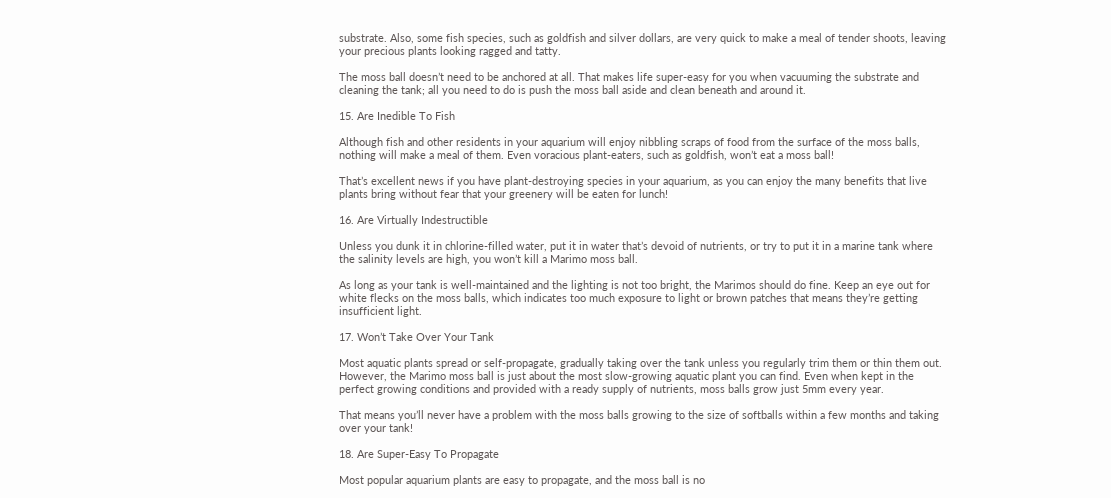substrate. Also, some fish species, such as goldfish and silver dollars, are very quick to make a meal of tender shoots, leaving your precious plants looking ragged and tatty.

The moss ball doesn’t need to be anchored at all. That makes life super-easy for you when vacuuming the substrate and cleaning the tank; all you need to do is push the moss ball aside and clean beneath and around it.

15. Are Inedible To Fish

Although fish and other residents in your aquarium will enjoy nibbling scraps of food from the surface of the moss balls, nothing will make a meal of them. Even voracious plant-eaters, such as goldfish, won’t eat a moss ball!

That’s excellent news if you have plant-destroying species in your aquarium, as you can enjoy the many benefits that live plants bring without fear that your greenery will be eaten for lunch!

16. Are Virtually Indestructible

Unless you dunk it in chlorine-filled water, put it in water that’s devoid of nutrients, or try to put it in a marine tank where the salinity levels are high, you won’t kill a Marimo moss ball.

As long as your tank is well-maintained and the lighting is not too bright, the Marimos should do fine. Keep an eye out for white flecks on the moss balls, which indicates too much exposure to light or brown patches that means they’re getting insufficient light.

17. Won’t Take Over Your Tank

Most aquatic plants spread or self-propagate, gradually taking over the tank unless you regularly trim them or thin them out. However, the Marimo moss ball is just about the most slow-growing aquatic plant you can find. Even when kept in the perfect growing conditions and provided with a ready supply of nutrients, moss balls grow just 5mm every year.

That means you’ll never have a problem with the moss balls growing to the size of softballs within a few months and taking over your tank!

18. Are Super-Easy To Propagate

Most popular aquarium plants are easy to propagate, and the moss ball is no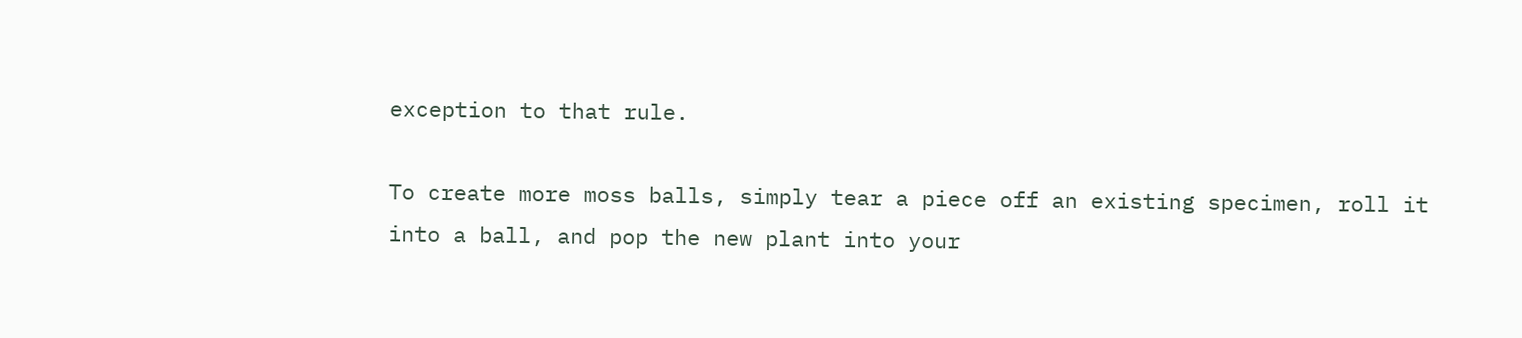exception to that rule.

To create more moss balls, simply tear a piece off an existing specimen, roll it into a ball, and pop the new plant into your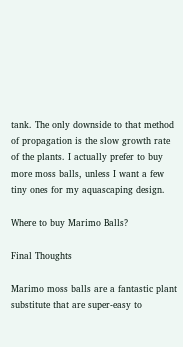tank. The only downside to that method of propagation is the slow growth rate of the plants. I actually prefer to buy more moss balls, unless I want a few tiny ones for my aquascaping design.

Where to buy Marimo Balls?

Final Thoughts

Marimo moss balls are a fantastic plant substitute that are super-easy to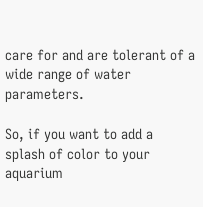care for and are tolerant of a wide range of water parameters.

So, if you want to add a splash of color to your aquarium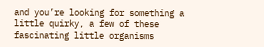and you’re looking for something a little quirky, a few of these fascinating little organisms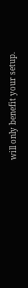will only benefit your setup.